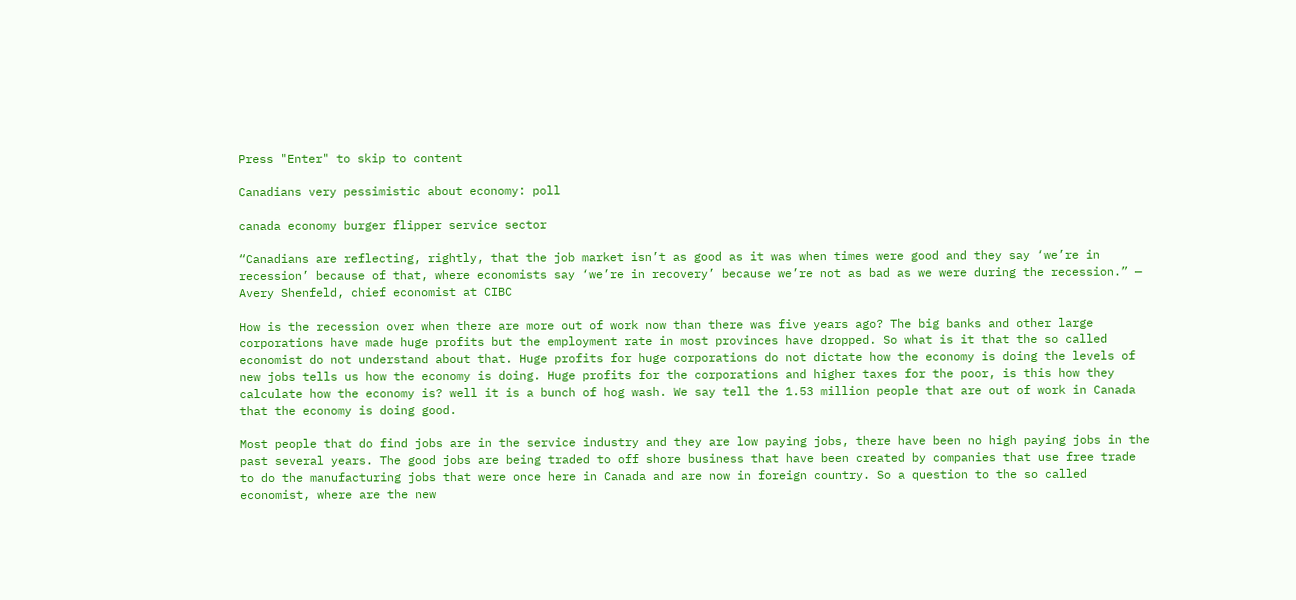Press "Enter" to skip to content

Canadians very pessimistic about economy: poll

canada economy burger flipper service sector

“Canadians are reflecting, rightly, that the job market isn’t as good as it was when times were good and they say ‘we’re in recession’ because of that, where economists say ‘we’re in recovery’ because we’re not as bad as we were during the recession.” — Avery Shenfeld, chief economist at CIBC

How is the recession over when there are more out of work now than there was five years ago? The big banks and other large corporations have made huge profits but the employment rate in most provinces have dropped. So what is it that the so called economist do not understand about that. Huge profits for huge corporations do not dictate how the economy is doing the levels of new jobs tells us how the economy is doing. Huge profits for the corporations and higher taxes for the poor, is this how they calculate how the economy is? well it is a bunch of hog wash. We say tell the 1.53 million people that are out of work in Canada that the economy is doing good.

Most people that do find jobs are in the service industry and they are low paying jobs, there have been no high paying jobs in the past several years. The good jobs are being traded to off shore business that have been created by companies that use free trade to do the manufacturing jobs that were once here in Canada and are now in foreign country. So a question to the so called economist, where are the new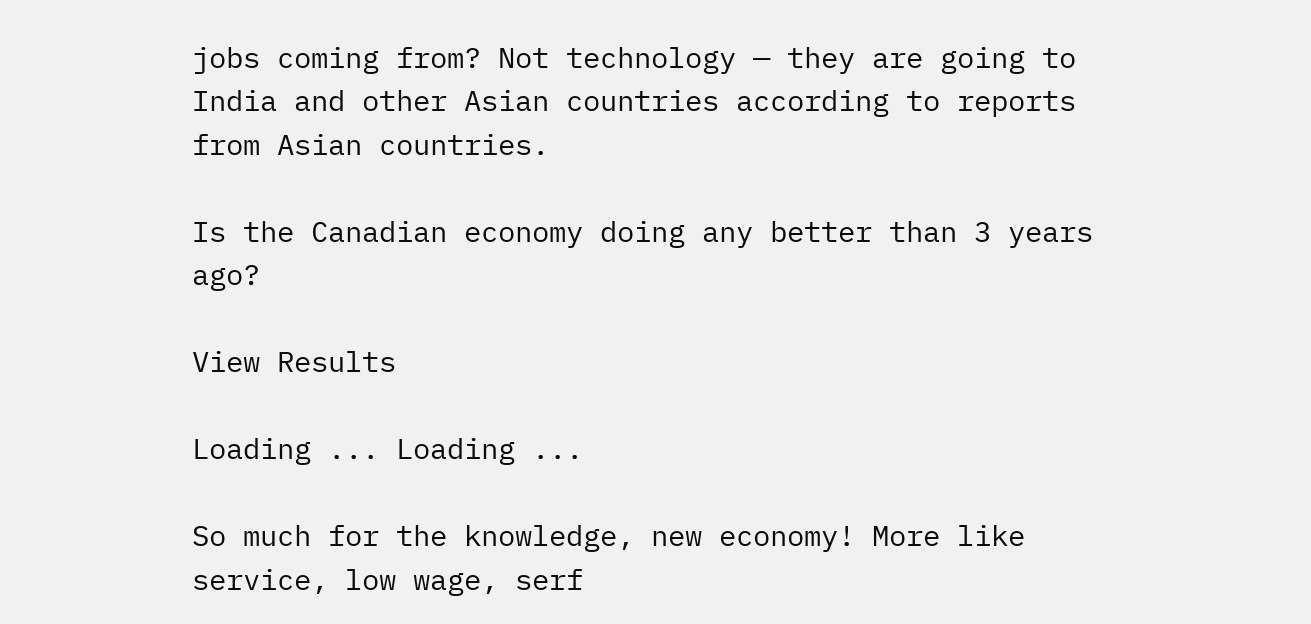jobs coming from? Not technology — they are going to India and other Asian countries according to reports from Asian countries.

Is the Canadian economy doing any better than 3 years ago?

View Results

Loading ... Loading ...

So much for the knowledge, new economy! More like service, low wage, serf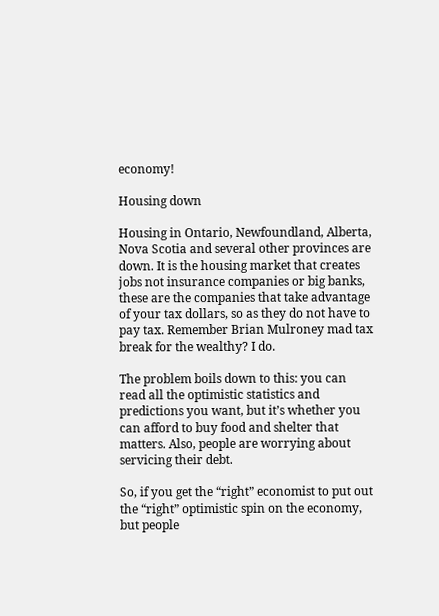economy!

Housing down

Housing in Ontario, Newfoundland, Alberta, Nova Scotia and several other provinces are down. It is the housing market that creates jobs not insurance companies or big banks, these are the companies that take advantage of your tax dollars, so as they do not have to pay tax. Remember Brian Mulroney mad tax break for the wealthy? I do.

The problem boils down to this: you can read all the optimistic statistics and predictions you want, but it’s whether you can afford to buy food and shelter that matters. Also, people are worrying about servicing their debt.

So, if you get the “right” economist to put out the “right” optimistic spin on the economy, but people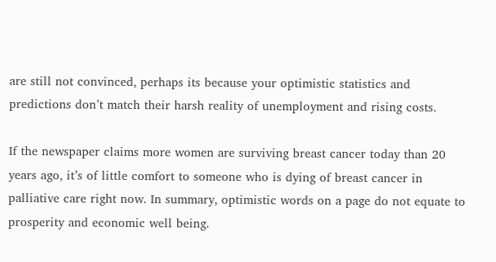are still not convinced, perhaps its because your optimistic statistics and predictions don’t match their harsh reality of unemployment and rising costs.

If the newspaper claims more women are surviving breast cancer today than 20 years ago, it’s of little comfort to someone who is dying of breast cancer in palliative care right now. In summary, optimistic words on a page do not equate to prosperity and economic well being.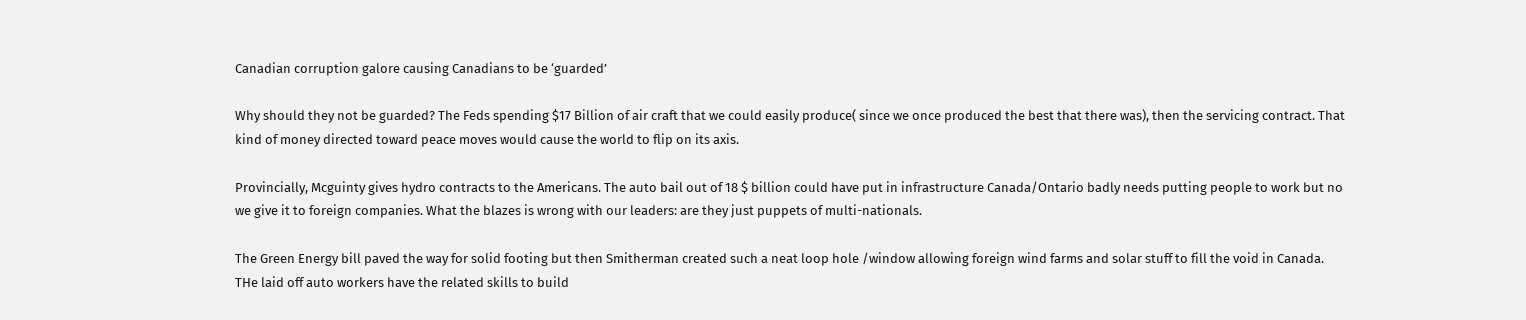Canadian corruption galore causing Canadians to be ‘guarded’

Why should they not be guarded? The Feds spending $17 Billion of air craft that we could easily produce( since we once produced the best that there was), then the servicing contract. That kind of money directed toward peace moves would cause the world to flip on its axis.

Provincially, Mcguinty gives hydro contracts to the Americans. The auto bail out of 18 $ billion could have put in infrastructure Canada/Ontario badly needs putting people to work but no we give it to foreign companies. What the blazes is wrong with our leaders: are they just puppets of multi-nationals.

The Green Energy bill paved the way for solid footing but then Smitherman created such a neat loop hole /window allowing foreign wind farms and solar stuff to fill the void in Canada. THe laid off auto workers have the related skills to build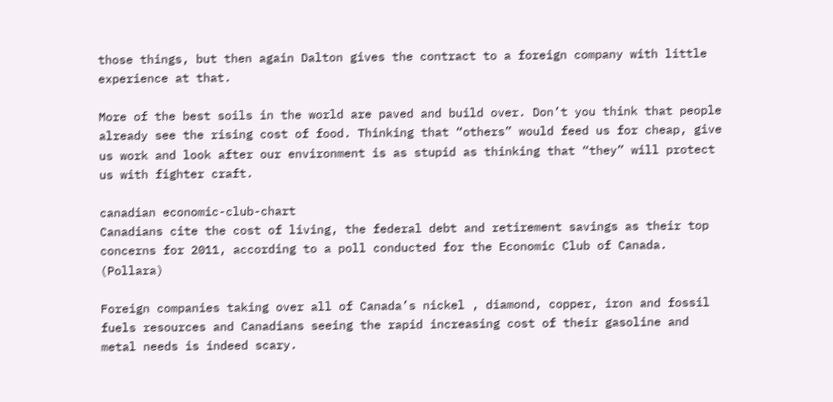those things, but then again Dalton gives the contract to a foreign company with little experience at that.

More of the best soils in the world are paved and build over. Don’t you think that people already see the rising cost of food. Thinking that “others” would feed us for cheap, give us work and look after our environment is as stupid as thinking that “they” will protect us with fighter craft.

canadian economic-club-chart
Canadians cite the cost of living, the federal debt and retirement savings as their top concerns for 2011, according to a poll conducted for the Economic Club of Canada. (Pollara)

Foreign companies taking over all of Canada’s nickel , diamond, copper, iron and fossil fuels resources and Canadians seeing the rapid increasing cost of their gasoline and metal needs is indeed scary.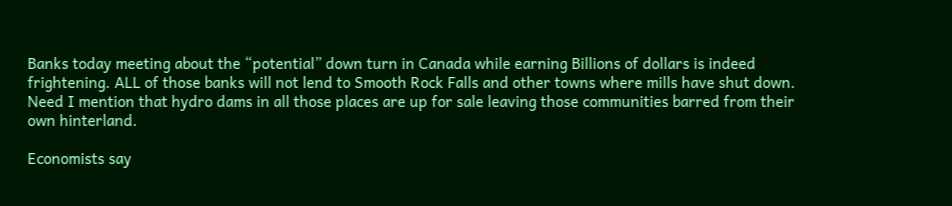Banks today meeting about the “potential” down turn in Canada while earning Billions of dollars is indeed frightening. ALL of those banks will not lend to Smooth Rock Falls and other towns where mills have shut down. Need I mention that hydro dams in all those places are up for sale leaving those communities barred from their own hinterland.

Economists say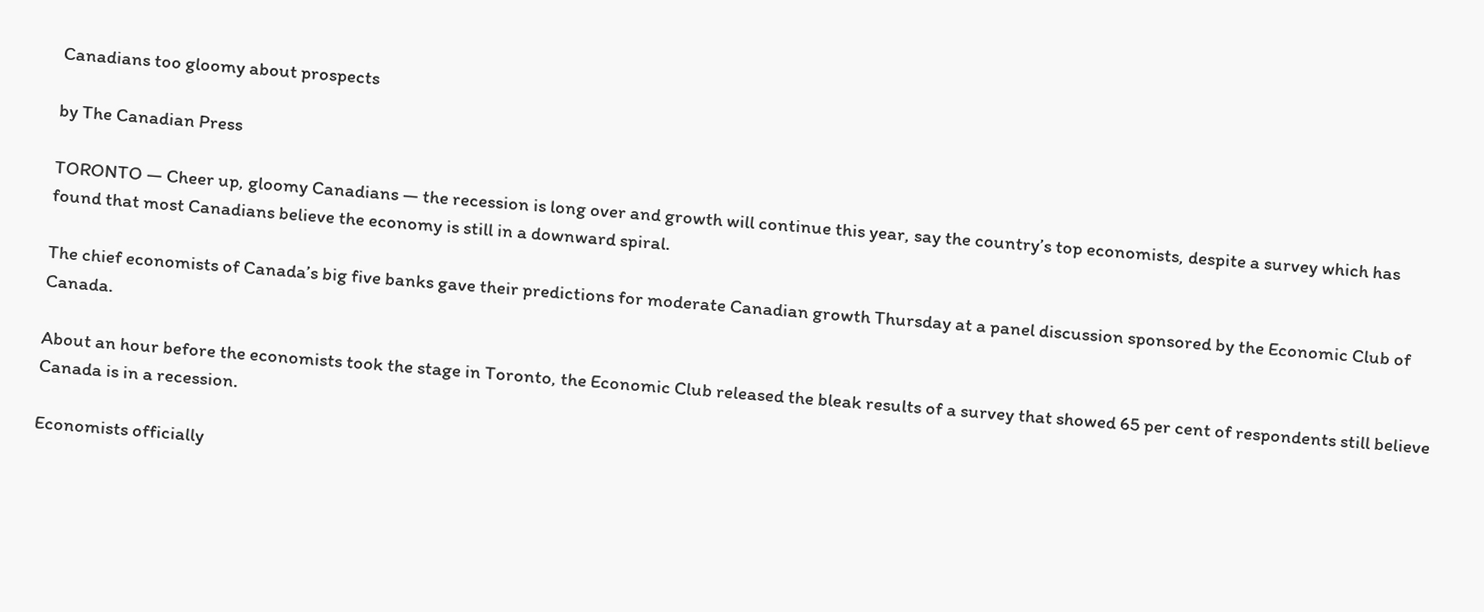Canadians too gloomy about prospects

by The Canadian Press

TORONTO — Cheer up, gloomy Canadians — the recession is long over and growth will continue this year, say the country’s top economists, despite a survey which has found that most Canadians believe the economy is still in a downward spiral.

The chief economists of Canada’s big five banks gave their predictions for moderate Canadian growth Thursday at a panel discussion sponsored by the Economic Club of Canada.

About an hour before the economists took the stage in Toronto, the Economic Club released the bleak results of a survey that showed 65 per cent of respondents still believe Canada is in a recession.

Economists officially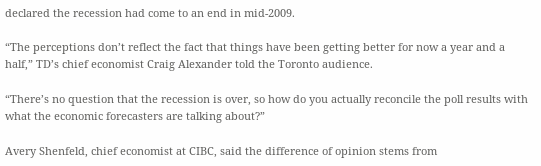declared the recession had come to an end in mid-2009.

“The perceptions don’t reflect the fact that things have been getting better for now a year and a half,” TD’s chief economist Craig Alexander told the Toronto audience.

“There’s no question that the recession is over, so how do you actually reconcile the poll results with what the economic forecasters are talking about?”

Avery Shenfeld, chief economist at CIBC, said the difference of opinion stems from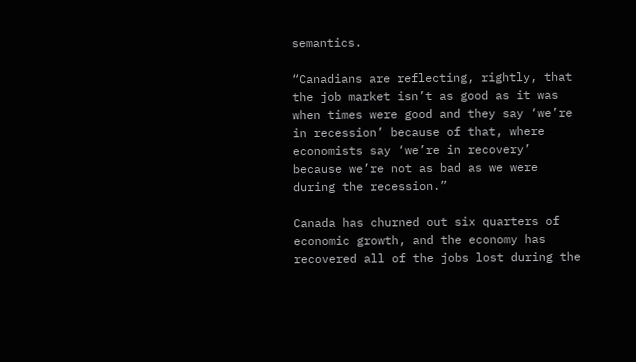semantics.

“Canadians are reflecting, rightly, that the job market isn’t as good as it was when times were good and they say ‘we’re in recession’ because of that, where economists say ‘we’re in recovery’ because we’re not as bad as we were during the recession.”

Canada has churned out six quarters of economic growth, and the economy has recovered all of the jobs lost during the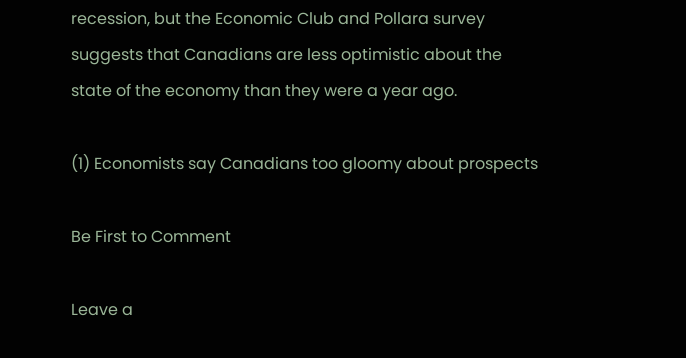recession, but the Economic Club and Pollara survey suggests that Canadians are less optimistic about the state of the economy than they were a year ago.

(1) Economists say Canadians too gloomy about prospects

Be First to Comment

Leave a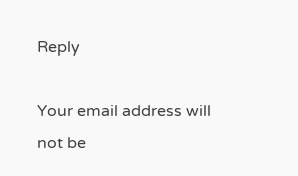Reply

Your email address will not be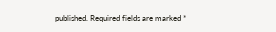published. Required fields are marked *